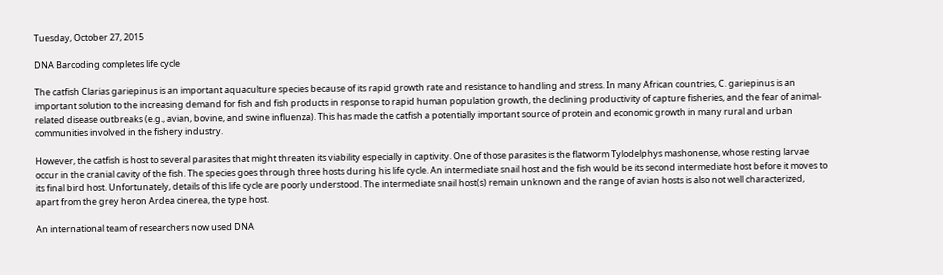Tuesday, October 27, 2015

DNA Barcoding completes life cycle

The catfish Clarias gariepinus is an important aquaculture species because of its rapid growth rate and resistance to handling and stress. In many African countries, C. gariepinus is an important solution to the increasing demand for fish and fish products in response to rapid human population growth, the declining productivity of capture fisheries, and the fear of animal-related disease outbreaks (e.g., avian, bovine, and swine influenza). This has made the catfish a potentially important source of protein and economic growth in many rural and urban communities involved in the fishery industry.

However, the catfish is host to several parasites that might threaten its viability especially in captivity. One of those parasites is the flatworm Tylodelphys mashonense, whose resting larvae occur in the cranial cavity of the fish. The species goes through three hosts during his life cycle. An intermediate snail host and the fish would be its second intermediate host before it moves to its final bird host. Unfortunately, details of this life cycle are poorly understood. The intermediate snail host(s) remain unknown and the range of avian hosts is also not well characterized, apart from the grey heron Ardea cinerea, the type host.

An international team of researchers now used DNA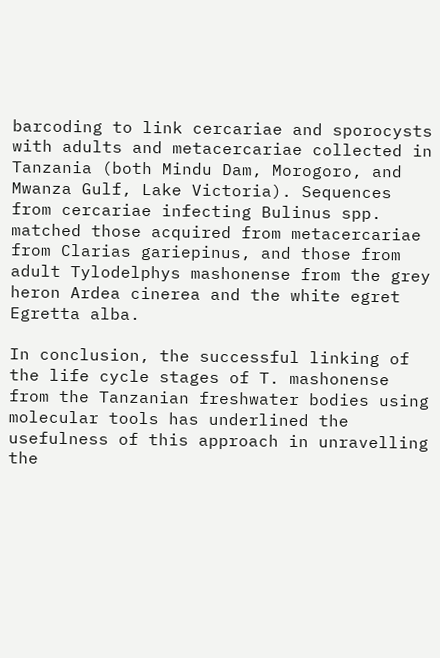barcoding to link cercariae and sporocysts with adults and metacercariae collected in Tanzania (both Mindu Dam, Morogoro, and Mwanza Gulf, Lake Victoria). Sequences from cercariae infecting Bulinus spp. matched those acquired from metacercariae from Clarias gariepinus, and those from adult Tylodelphys mashonense from the grey heron Ardea cinerea and the white egret Egretta alba.

In conclusion, the successful linking of the life cycle stages of T. mashonense from the Tanzanian freshwater bodies using molecular tools has underlined the usefulness of this approach in unravelling the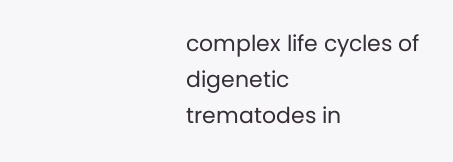complex life cycles of digenetic trematodes in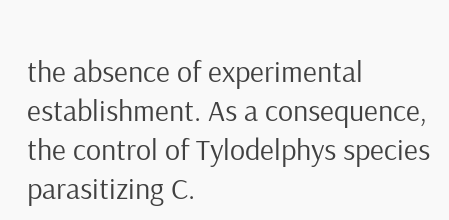the absence of experimental establishment. As a consequence, the control of Tylodelphys species parasitizing C.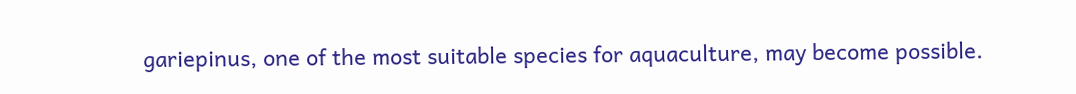gariepinus, one of the most suitable species for aquaculture, may become possible.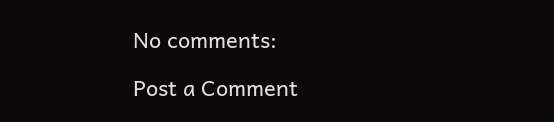No comments:

Post a Comment